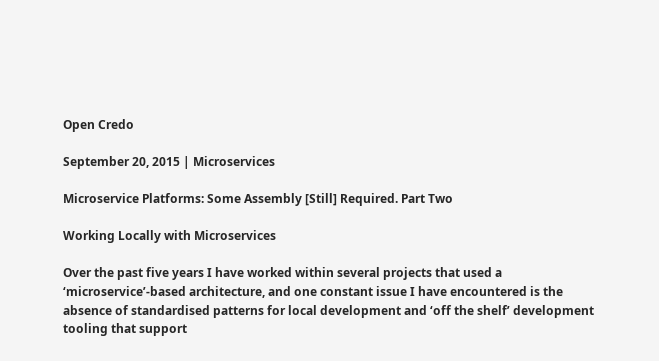Open Credo

September 20, 2015 | Microservices

Microservice Platforms: Some Assembly [Still] Required. Part Two

Working Locally with Microservices

Over the past five years I have worked within several projects that used a ‘microservice’-based architecture, and one constant issue I have encountered is the absence of standardised patterns for local development and ‘off the shelf’ development tooling that support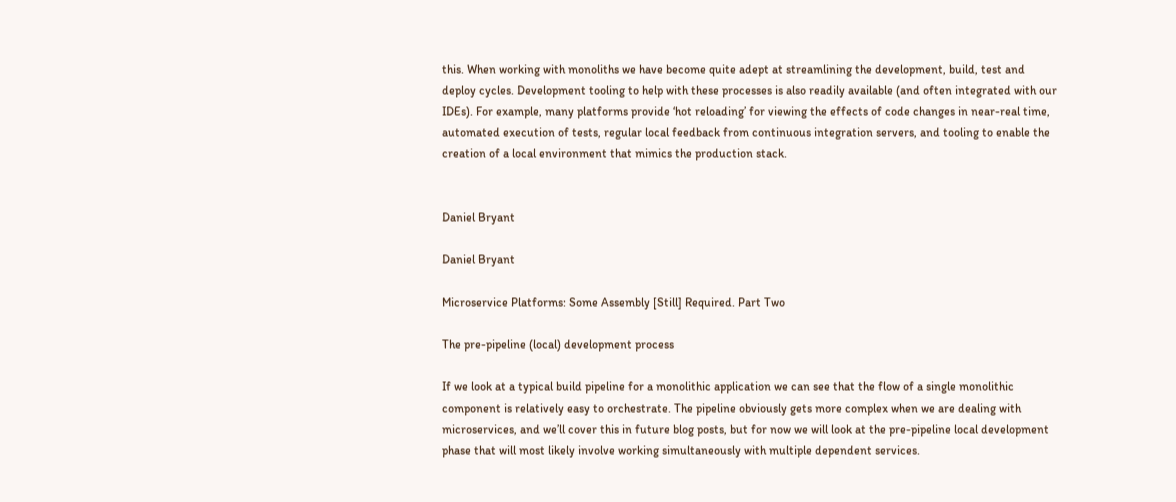this. When working with monoliths we have become quite adept at streamlining the development, build, test and deploy cycles. Development tooling to help with these processes is also readily available (and often integrated with our IDEs). For example, many platforms provide ‘hot reloading’ for viewing the effects of code changes in near-real time, automated execution of tests, regular local feedback from continuous integration servers, and tooling to enable the creation of a local environment that mimics the production stack.


Daniel Bryant

Daniel Bryant

Microservice Platforms: Some Assembly [Still] Required. Part Two

The pre-pipeline (local) development process

If we look at a typical build pipeline for a monolithic application we can see that the flow of a single monolithic component is relatively easy to orchestrate. The pipeline obviously gets more complex when we are dealing with microservices, and we’ll cover this in future blog posts, but for now we will look at the pre-pipeline local development phase that will most likely involve working simultaneously with multiple dependent services.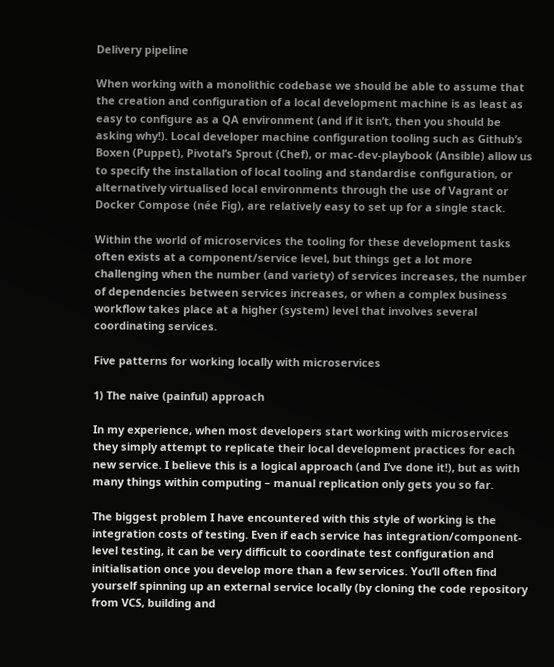Delivery pipeline

When working with a monolithic codebase we should be able to assume that the creation and configuration of a local development machine is as least as easy to configure as a QA environment (and if it isn’t, then you should be asking why!). Local developer machine configuration tooling such as Github’s Boxen (Puppet), Pivotal’s Sprout (Chef), or mac-dev-playbook (Ansible) allow us to specify the installation of local tooling and standardise configuration, or alternatively virtualised local environments through the use of Vagrant or Docker Compose (née Fig), are relatively easy to set up for a single stack.

Within the world of microservices the tooling for these development tasks often exists at a component/service level, but things get a lot more challenging when the number (and variety) of services increases, the number of dependencies between services increases, or when a complex business workflow takes place at a higher (system) level that involves several coordinating services.

Five patterns for working locally with microservices

1) The naive (painful) approach

In my experience, when most developers start working with microservices they simply attempt to replicate their local development practices for each new service. I believe this is a logical approach (and I’ve done it!), but as with many things within computing – manual replication only gets you so far.

The biggest problem I have encountered with this style of working is the integration costs of testing. Even if each service has integration/component-level testing, it can be very difficult to coordinate test configuration and initialisation once you develop more than a few services. You’ll often find yourself spinning up an external service locally (by cloning the code repository from VCS, building and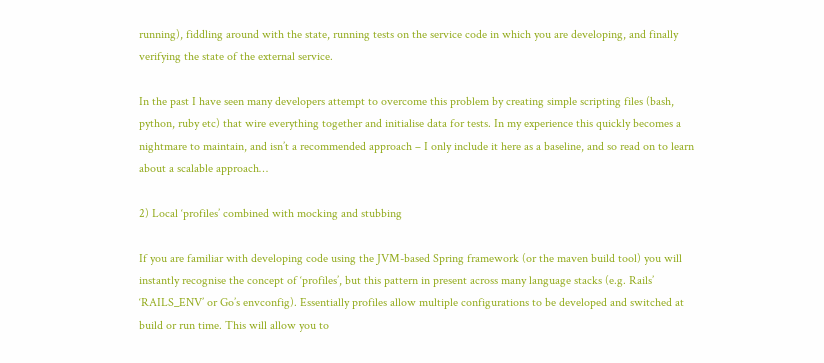running), fiddling around with the state, running tests on the service code in which you are developing, and finally verifying the state of the external service.

In the past I have seen many developers attempt to overcome this problem by creating simple scripting files (bash, python, ruby etc) that wire everything together and initialise data for tests. In my experience this quickly becomes a nightmare to maintain, and isn’t a recommended approach – I only include it here as a baseline, and so read on to learn about a scalable approach…

2) Local ‘profiles’ combined with mocking and stubbing

If you are familiar with developing code using the JVM-based Spring framework (or the maven build tool) you will instantly recognise the concept of ‘profiles’, but this pattern in present across many language stacks (e.g. Rails’ ‘RAILS_ENV’ or Go’s envconfig). Essentially profiles allow multiple configurations to be developed and switched at build or run time. This will allow you to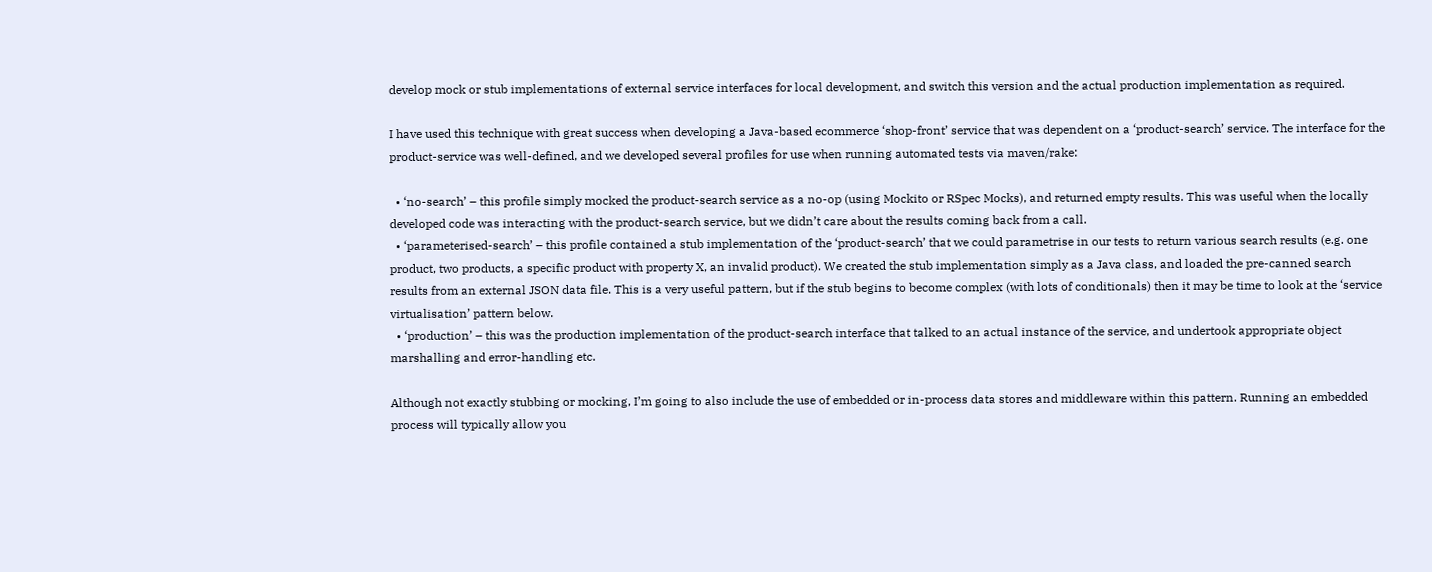develop mock or stub implementations of external service interfaces for local development, and switch this version and the actual production implementation as required.

I have used this technique with great success when developing a Java-based ecommerce ‘shop-front’ service that was dependent on a ‘product-search’ service. The interface for the product-service was well-defined, and we developed several profiles for use when running automated tests via maven/rake:

  • ‘no-search’ – this profile simply mocked the product-search service as a no-op (using Mockito or RSpec Mocks), and returned empty results. This was useful when the locally developed code was interacting with the product-search service, but we didn’t care about the results coming back from a call.
  • ‘parameterised-search’ – this profile contained a stub implementation of the ‘product-search’ that we could parametrise in our tests to return various search results (e.g. one product, two products, a specific product with property X, an invalid product). We created the stub implementation simply as a Java class, and loaded the pre-canned search results from an external JSON data file. This is a very useful pattern, but if the stub begins to become complex (with lots of conditionals) then it may be time to look at the ‘service virtualisation’ pattern below.
  • ‘production’ – this was the production implementation of the product-search interface that talked to an actual instance of the service, and undertook appropriate object marshalling and error-handling etc.

Although not exactly stubbing or mocking, I’m going to also include the use of embedded or in-process data stores and middleware within this pattern. Running an embedded process will typically allow you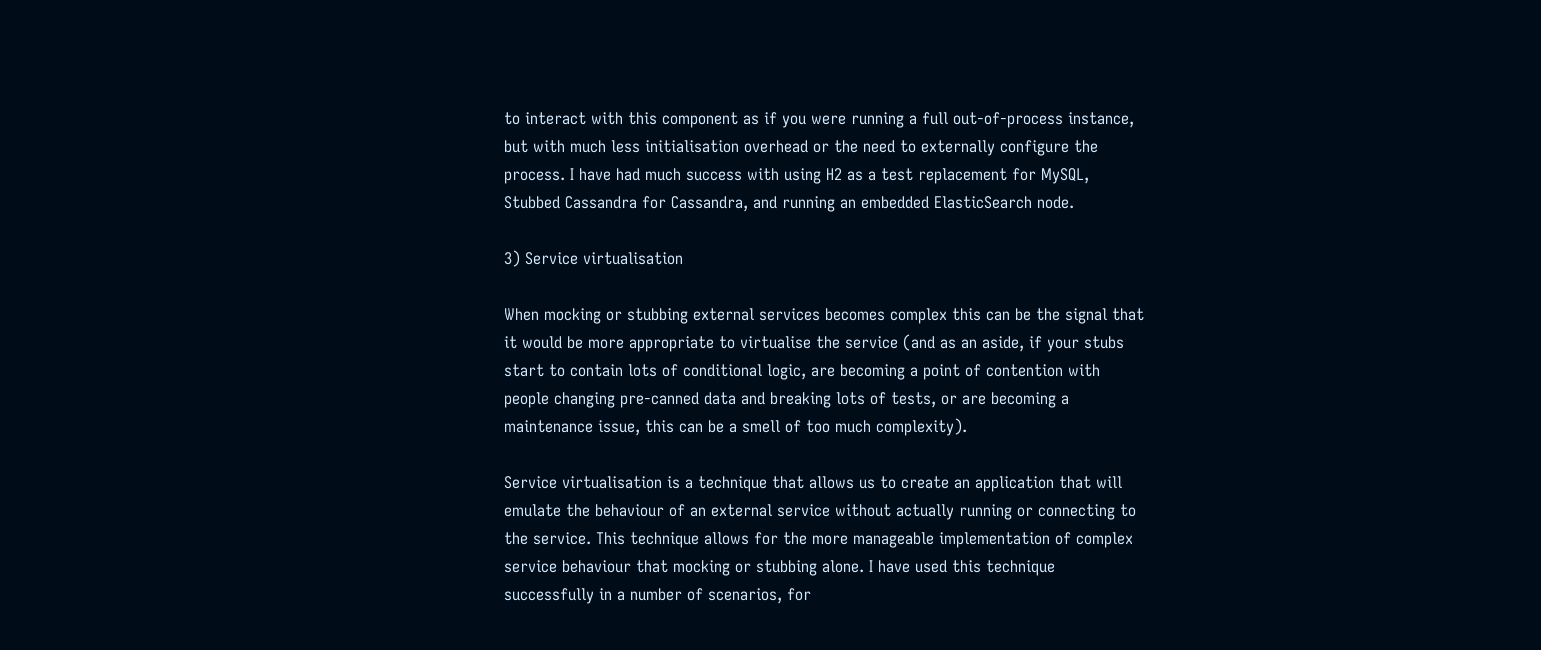to interact with this component as if you were running a full out-of-process instance, but with much less initialisation overhead or the need to externally configure the process. I have had much success with using H2 as a test replacement for MySQL, Stubbed Cassandra for Cassandra, and running an embedded ElasticSearch node.

3) Service virtualisation

When mocking or stubbing external services becomes complex this can be the signal that it would be more appropriate to virtualise the service (and as an aside, if your stubs start to contain lots of conditional logic, are becoming a point of contention with people changing pre-canned data and breaking lots of tests, or are becoming a maintenance issue, this can be a smell of too much complexity).

Service virtualisation is a technique that allows us to create an application that will emulate the behaviour of an external service without actually running or connecting to the service. This technique allows for the more manageable implementation of complex service behaviour that mocking or stubbing alone. I have used this technique successfully in a number of scenarios, for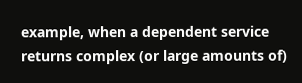example, when a dependent service returns complex (or large amounts of)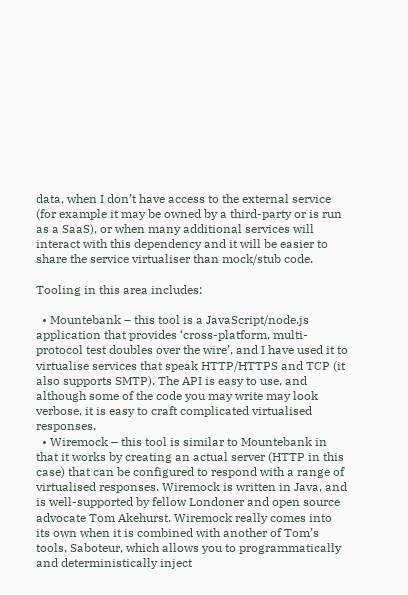data, when I don’t have access to the external service (for example it may be owned by a third-party or is run as a SaaS), or when many additional services will interact with this dependency and it will be easier to share the service virtualiser than mock/stub code.

Tooling in this area includes:

  • Mountebank – this tool is a JavaScript/node.js application that provides ‘cross-platform, multi-protocol test doubles over the wire’, and I have used it to virtualise services that speak HTTP/HTTPS and TCP (it also supports SMTP). The API is easy to use, and although some of the code you may write may look verbose, it is easy to craft complicated virtualised responses.
  • Wiremock – this tool is similar to Mountebank in that it works by creating an actual server (HTTP in this case) that can be configured to respond with a range of virtualised responses. Wiremock is written in Java, and is well-supported by fellow Londoner and open source advocate Tom Akehurst. Wiremock really comes into its own when it is combined with another of Tom’s tools, Saboteur, which allows you to programmatically and deterministically inject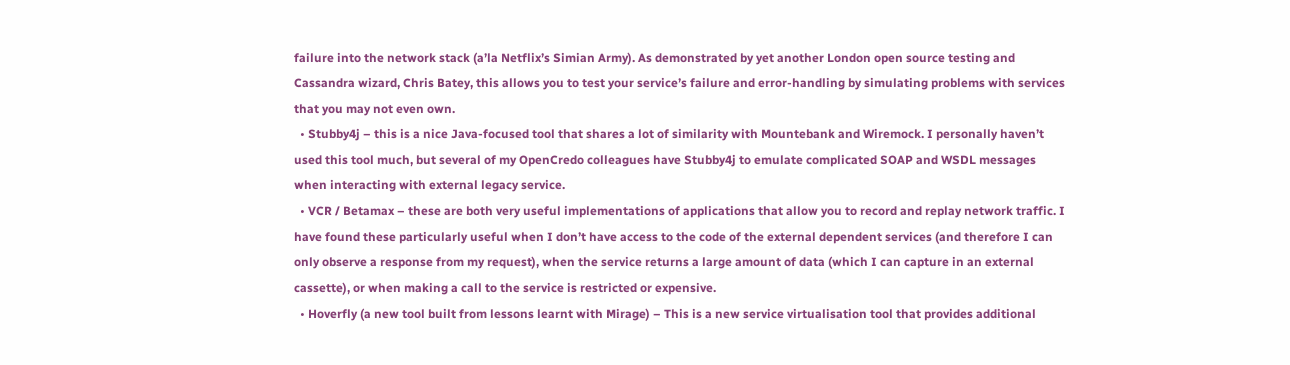failure into the network stack (a’la Netflix’s Simian Army). As demonstrated by yet another London open source testing and Cassandra wizard, Chris Batey, this allows you to test your service’s failure and error-handling by simulating problems with services that you may not even own.
  • Stubby4j – this is a nice Java-focused tool that shares a lot of similarity with Mountebank and Wiremock. I personally haven’t used this tool much, but several of my OpenCredo colleagues have Stubby4j to emulate complicated SOAP and WSDL messages when interacting with external legacy service.
  • VCR / Betamax – these are both very useful implementations of applications that allow you to record and replay network traffic. I have found these particularly useful when I don’t have access to the code of the external dependent services (and therefore I can only observe a response from my request), when the service returns a large amount of data (which I can capture in an external cassette), or when making a call to the service is restricted or expensive.
  • Hoverfly (a new tool built from lessons learnt with Mirage) – This is a new service virtualisation tool that provides additional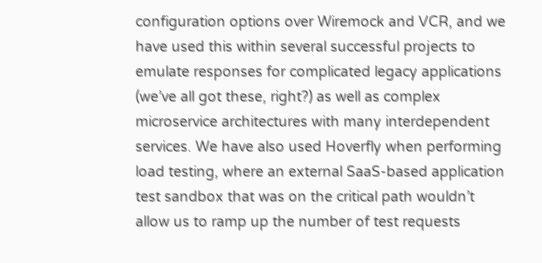configuration options over Wiremock and VCR, and we have used this within several successful projects to emulate responses for complicated legacy applications (we’ve all got these, right?) as well as complex microservice architectures with many interdependent services. We have also used Hoverfly when performing load testing, where an external SaaS-based application test sandbox that was on the critical path wouldn’t allow us to ramp up the number of test requests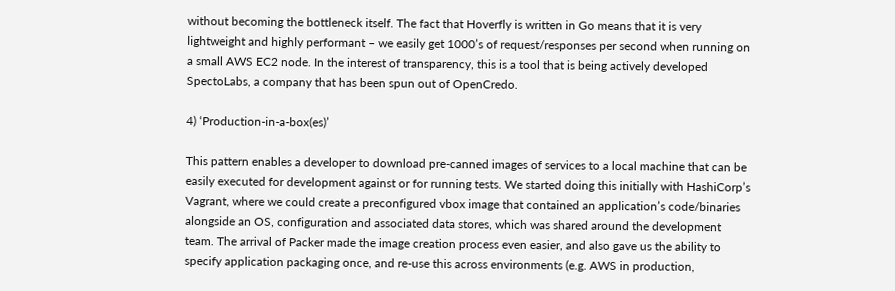without becoming the bottleneck itself. The fact that Hoverfly is written in Go means that it is very lightweight and highly performant – we easily get 1000’s of request/responses per second when running on a small AWS EC2 node. In the interest of transparency, this is a tool that is being actively developed SpectoLabs, a company that has been spun out of OpenCredo.

4) ‘Production-in-a-box(es)’

This pattern enables a developer to download pre-canned images of services to a local machine that can be easily executed for development against or for running tests. We started doing this initially with HashiCorp’s Vagrant, where we could create a preconfigured vbox image that contained an application’s code/binaries alongside an OS, configuration and associated data stores, which was shared around the development team. The arrival of Packer made the image creation process even easier, and also gave us the ability to specify application packaging once, and re-use this across environments (e.g. AWS in production,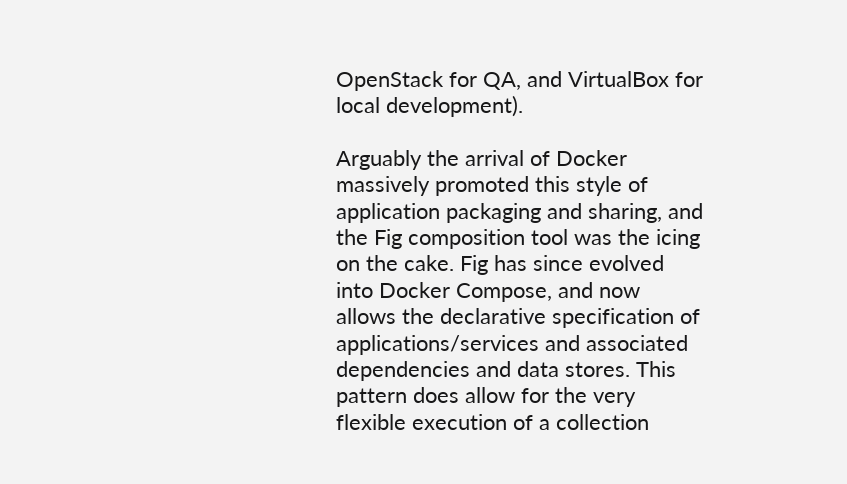OpenStack for QA, and VirtualBox for local development).

Arguably the arrival of Docker massively promoted this style of application packaging and sharing, and the Fig composition tool was the icing on the cake. Fig has since evolved into Docker Compose, and now allows the declarative specification of applications/services and associated dependencies and data stores. This pattern does allow for the very flexible execution of a collection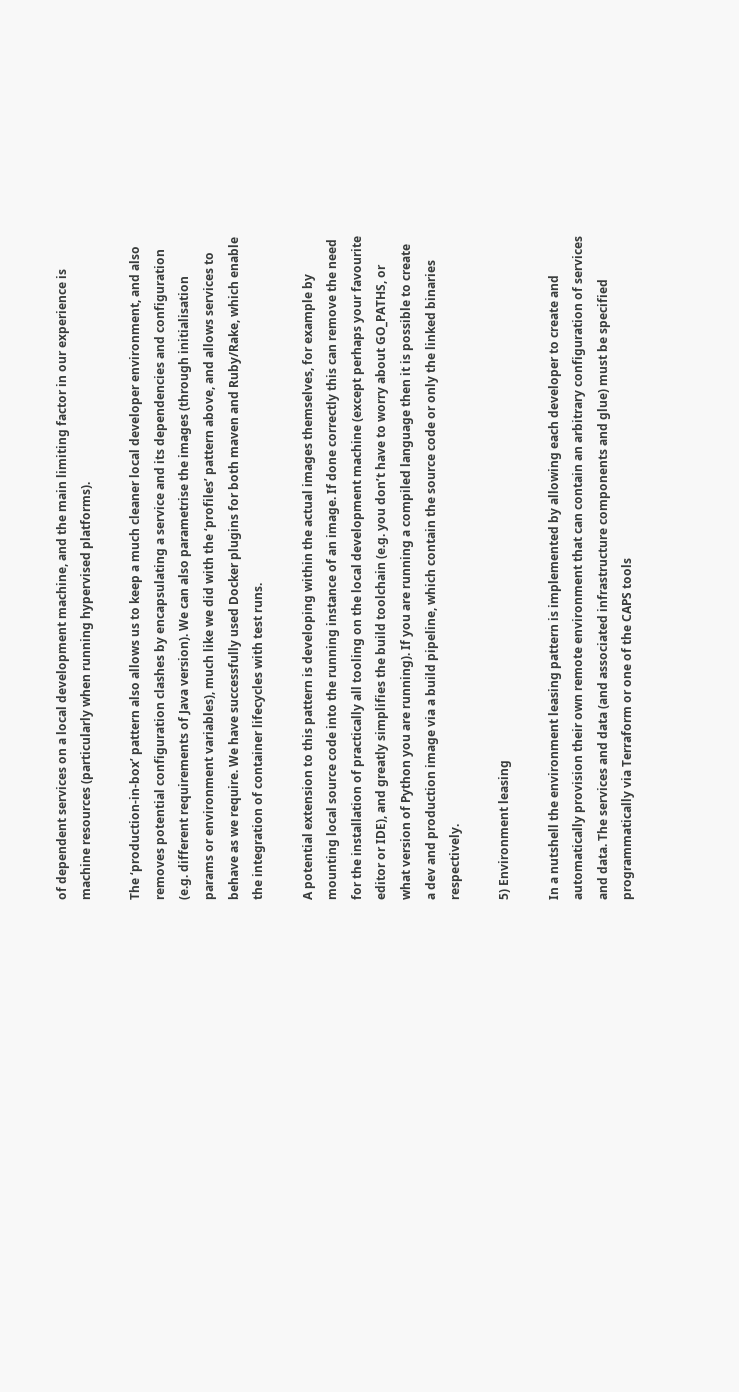of dependent services on a local development machine, and the main limiting factor in our experience is machine resources (particularly when running hypervised platforms).

The ‘production-in-box’ pattern also allows us to keep a much cleaner local developer environment, and also removes potential configuration clashes by encapsulating a service and its dependencies and configuration (e.g. different requirements of Java version). We can also parametrise the images (through initialisation params or environment variables), much like we did with the ‘profiles’ pattern above, and allows services to behave as we require. We have successfully used Docker plugins for both maven and Ruby/Rake, which enable the integration of container lifecycles with test runs.

A potential extension to this pattern is developing within the actual images themselves, for example by mounting local source code into the running instance of an image. If done correctly this can remove the need for the installation of practically all tooling on the local development machine (except perhaps your favourite editor or IDE), and greatly simplifies the build toolchain (e.g. you don’t have to worry about GO_PATHS, or what version of Python you are running). If you are running a compiled language then it is possible to create a dev and production image via a build pipeline, which contain the source code or only the linked binaries respectively.

5) Environment leasing

In a nutshell the environment leasing pattern is implemented by allowing each developer to create and automatically provision their own remote environment that can contain an arbitrary configuration of services and data. The services and data (and associated infrastructure components and glue) must be specified programmatically via Terraform or one of the CAPS tools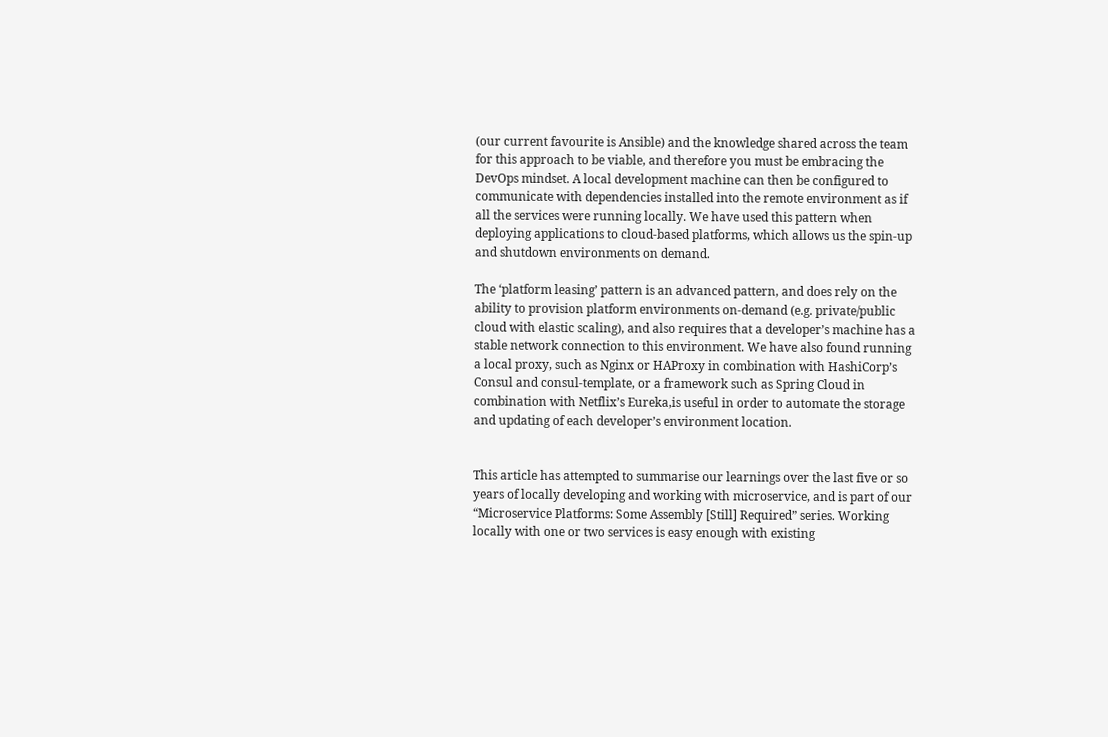(our current favourite is Ansible) and the knowledge shared across the team for this approach to be viable, and therefore you must be embracing the DevOps mindset. A local development machine can then be configured to communicate with dependencies installed into the remote environment as if all the services were running locally. We have used this pattern when deploying applications to cloud-based platforms, which allows us the spin-up and shutdown environments on demand.

The ‘platform leasing’ pattern is an advanced pattern, and does rely on the ability to provision platform environments on-demand (e.g. private/public cloud with elastic scaling), and also requires that a developer’s machine has a stable network connection to this environment. We have also found running a local proxy, such as Nginx or HAProxy in combination with HashiCorp’s Consul and consul-template, or a framework such as Spring Cloud in combination with Netflix’s Eureka,is useful in order to automate the storage and updating of each developer’s environment location.


This article has attempted to summarise our learnings over the last five or so years of locally developing and working with microservice, and is part of our “Microservice Platforms: Some Assembly [Still] Required” series. Working locally with one or two services is easy enough with existing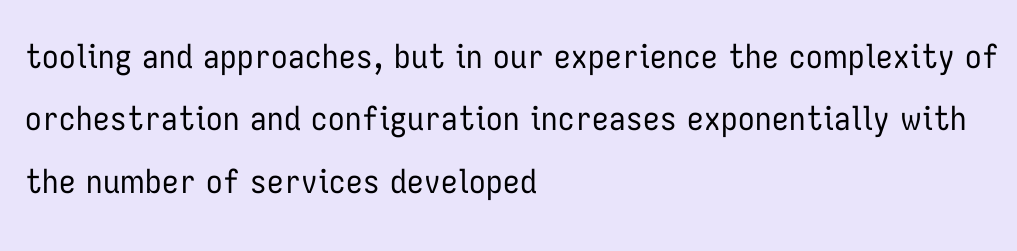tooling and approaches, but in our experience the complexity of orchestration and configuration increases exponentially with the number of services developed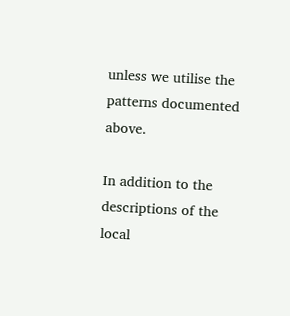unless we utilise the patterns documented above.

In addition to the descriptions of the local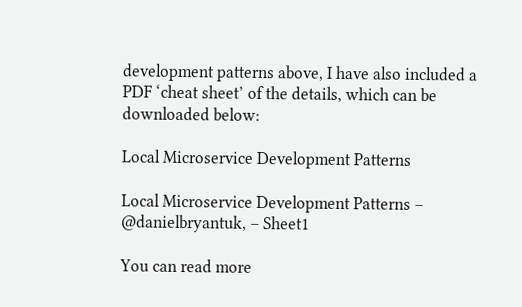development patterns above, I have also included a PDF ‘cheat sheet’ of the details, which can be downloaded below:

Local Microservice Development Patterns

Local Microservice Development Patterns – @danielbryantuk, – Sheet1

You can read more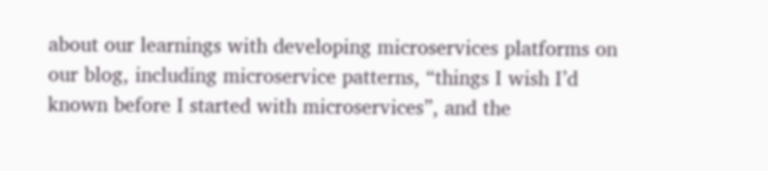about our learnings with developing microservices platforms on our blog, including microservice patterns, “things I wish I’d known before I started with microservices”, and the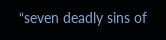“seven deadly sins of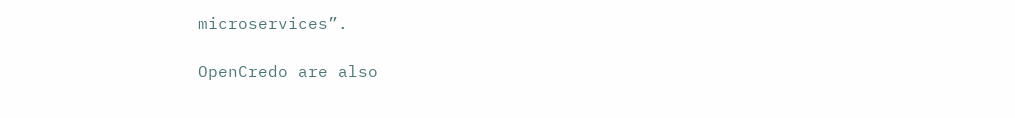microservices”.

OpenCredo are also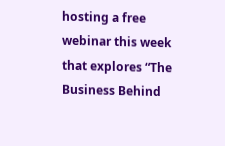hosting a free webinar this week that explores “The Business Behind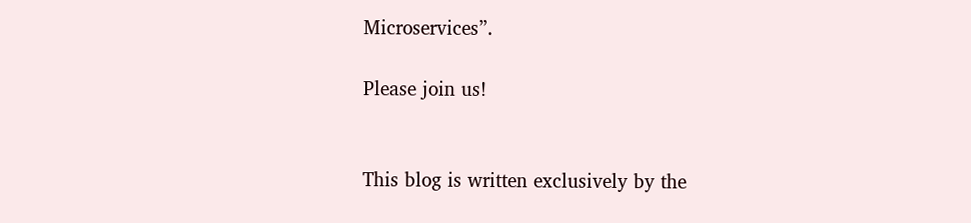Microservices”.

Please join us!


This blog is written exclusively by the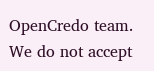OpenCredo team. We do not accept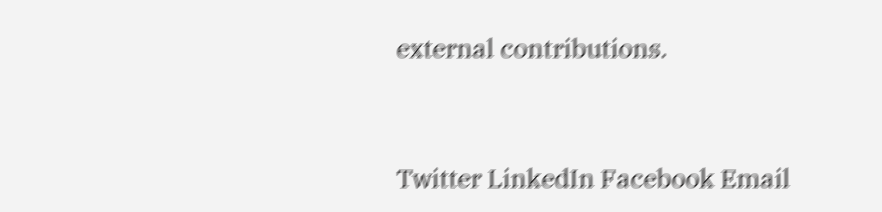external contributions.



Twitter LinkedIn Facebook Email